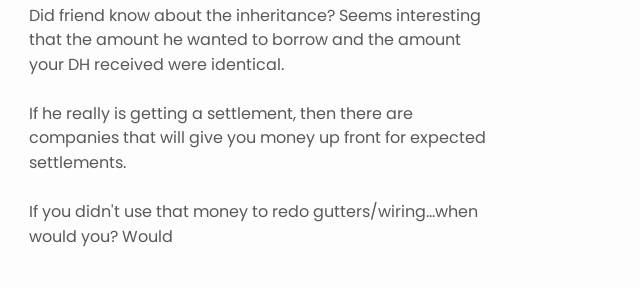Did friend know about the inheritance? Seems interesting that the amount he wanted to borrow and the amount your DH received were identical.

If he really is getting a settlement, then there are companies that will give you money up front for expected settlements.

If you didn't use that money to redo gutters/wiring...when would you? Would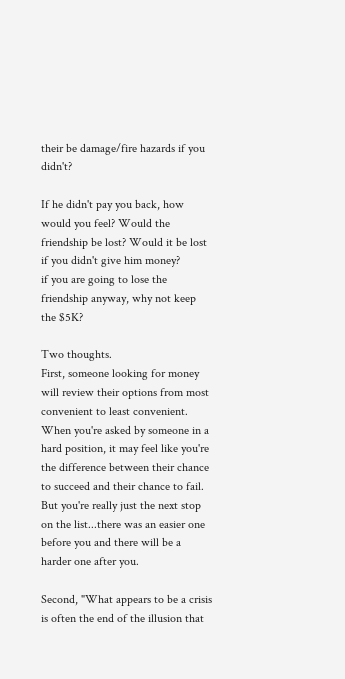their be damage/fire hazards if you didn't?

If he didn't pay you back, how would you feel? Would the friendship be lost? Would it be lost if you didn't give him money?
if you are going to lose the friendship anyway, why not keep the $5K?

Two thoughts.
First, someone looking for money will review their options from most convenient to least convenient. When you're asked by someone in a hard position, it may feel like you're the difference between their chance to succeed and their chance to fail. But you're really just the next stop on the list...there was an easier one before you and there will be a harder one after you.

Second, "What appears to be a crisis is often the end of the illusion that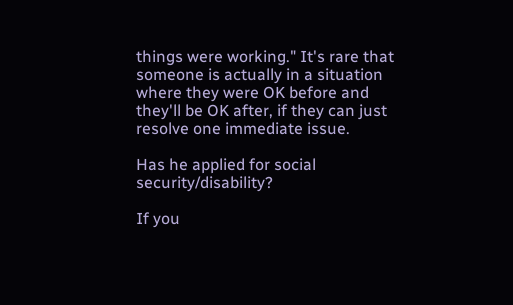things were working." It's rare that someone is actually in a situation where they were OK before and they'll be OK after, if they can just resolve one immediate issue.

Has he applied for social security/disability?

If you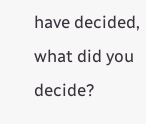have decided, what did you decide?